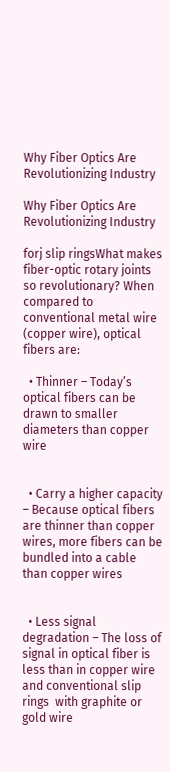Why Fiber Optics Are Revolutionizing Industry

Why Fiber Optics Are Revolutionizing Industry

forj slip ringsWhat makes fiber-optic rotary joints so revolutionary? When compared to conventional metal wire (copper wire), optical fibers are:

  • Thinner – Today’s optical fibers can be drawn to smaller diameters than copper wire


  • Carry a higher capacity – Because optical fibers are thinner than copper wires, more fibers can be bundled into a cable than copper wires


  • Less signal degradation – The loss of signal in optical fiber is less than in copper wire and conventional slip rings  with graphite or gold wire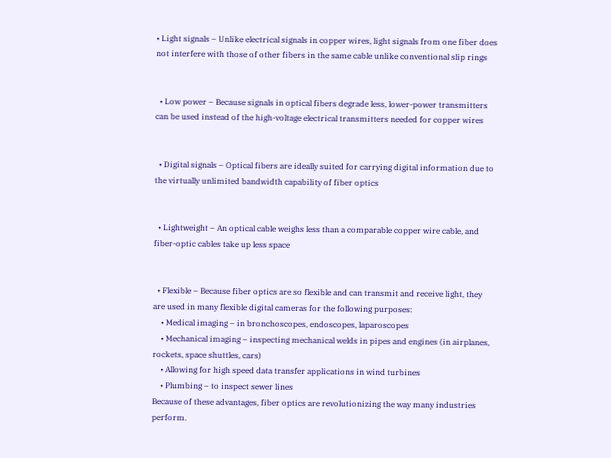• Light signals – Unlike electrical signals in copper wires, light signals from one fiber does not interfere with those of other fibers in the same cable unlike conventional slip rings


  • Low power – Because signals in optical fibers degrade less, lower-power transmitters can be used instead of the high-voltage electrical transmitters needed for copper wires


  • Digital signals – Optical fibers are ideally suited for carrying digital information due to the virtually unlimited bandwidth capability of fiber optics


  • Lightweight – An optical cable weighs less than a comparable copper wire cable, and fiber-optic cables take up less space


  • Flexible – Because fiber optics are so flexible and can transmit and receive light, they are used in many flexible digital cameras for the following purposes:
    • Medical imaging – in bronchoscopes, endoscopes, laparoscopes
    • Mechanical imaging – inspecting mechanical welds in pipes and engines (in airplanes, rockets, space shuttles, cars)
    • Allowing for high speed data transfer applications in wind turbines
    • Plumbing – to inspect sewer lines
Because of these advantages, fiber optics are revolutionizing the way many industries perform.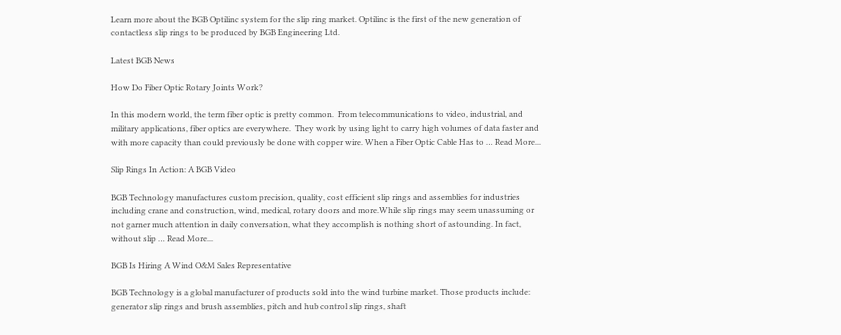Learn more about the BGB Optilinc system for the slip ring market. Optilinc is the first of the new generation of contactless slip rings to be produced by BGB Engineering Ltd.

Latest BGB News

How Do Fiber Optic Rotary Joints Work?

In this modern world, the term fiber optic is pretty common.  From telecommunications to video, industrial, and military applications, fiber optics are everywhere.  They work by using light to carry high volumes of data faster and with more capacity than could previously be done with copper wire. When a Fiber Optic Cable Has to … Read More...

Slip Rings In Action: A BGB Video

BGB Technology manufactures custom precision, quality, cost efficient slip rings and assemblies for industries including crane and construction, wind, medical, rotary doors and more.While slip rings may seem unassuming or not garner much attention in daily conversation, what they accomplish is nothing short of astounding. In fact, without slip … Read More...

BGB Is Hiring A Wind O&M Sales Representative

BGB Technology is a global manufacturer of products sold into the wind turbine market. Those products include: generator slip rings and brush assemblies, pitch and hub control slip rings, shaft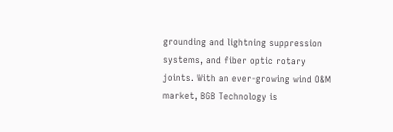grounding and lightning suppression systems, and fiber optic rotary joints. With an ever-growing wind O&M market, BGB Technology is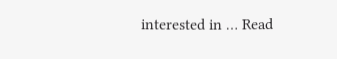interested in … Read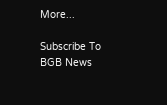More...

Subscribe To BGB News